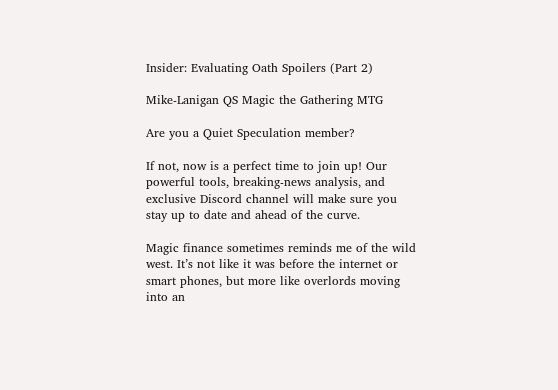Insider: Evaluating Oath Spoilers (Part 2)

Mike-Lanigan QS Magic the Gathering MTG

Are you a Quiet Speculation member?

If not, now is a perfect time to join up! Our powerful tools, breaking-news analysis, and exclusive Discord channel will make sure you stay up to date and ahead of the curve.

Magic finance sometimes reminds me of the wild west. It’s not like it was before the internet or smart phones, but more like overlords moving into an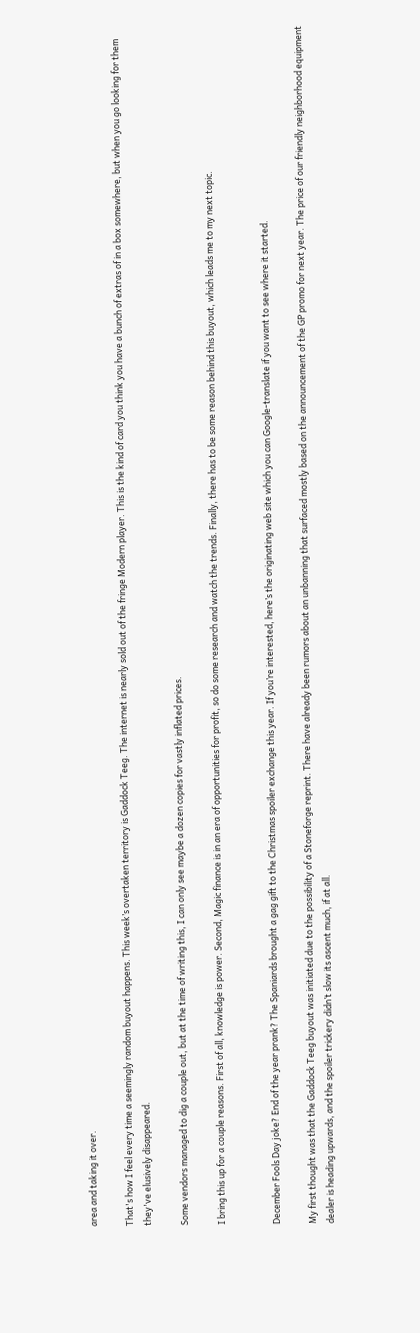area and taking it over.

That's how I feel every time a seemingly random buyout happens. This week’s overtaken territory is Gaddock Teeg. The internet is nearly sold out of the fringe Modern player. This is the kind of card you think you have a bunch of extras of in a box somewhere, but when you go looking for them they've elusively disappeared.

Some vendors managed to dig a couple out, but at the time of writing this, I can only see maybe a dozen copies for vastly inflated prices.

I bring this up for a couple reasons. First of all, knowledge is power. Second, Magic finance is in an era of opportunities for profit, so do some research and watch the trends. Finally, there has to be some reason behind this buyout, which leads me to my next topic.


December Fools Day joke? End of the year prank? The Spaniards brought a gag gift to the Christmas spoiler exchange this year. If you’re interested, here’s the originating web site which you can Google-translate if you want to see where it started.

My first thought was that the Gaddock Teeg buyout was initiated due to the possibility of a Stoneforge reprint. There have already been rumors about an unbanning that surfaced mostly based on the announcement of the GP promo for next year. The price of our friendly neighborhood equipment dealer is heading upwards, and the spoiler trickery didn’t slow its ascent much, if at all.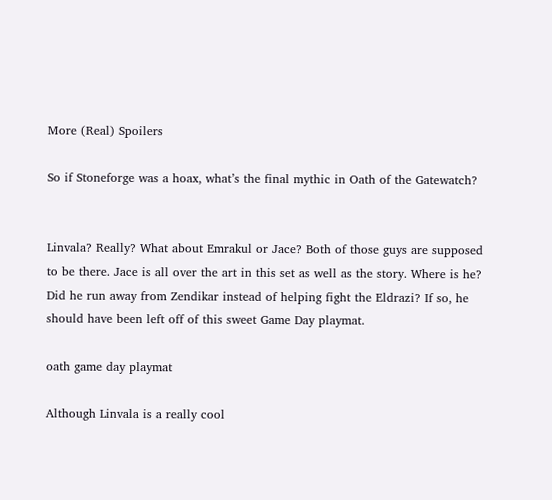More (Real) Spoilers

So if Stoneforge was a hoax, what’s the final mythic in Oath of the Gatewatch?


Linvala? Really? What about Emrakul or Jace? Both of those guys are supposed to be there. Jace is all over the art in this set as well as the story. Where is he? Did he run away from Zendikar instead of helping fight the Eldrazi? If so, he should have been left off of this sweet Game Day playmat.

oath game day playmat

Although Linvala is a really cool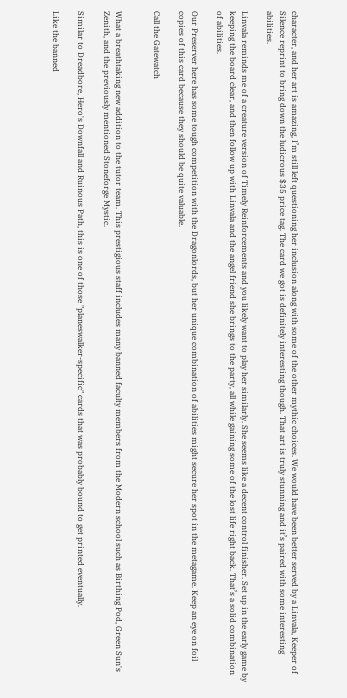character, and her art is amazing, I’m still left questioning her inclusion along with some of the other mythic choices. We would have been better served by a Linvala, Keeper of Silence reprint to bring down the ludicrous $35 price tag. The card we got is definitely interesting though. That art is truly stunning and it’s paired with some interesting abilities.

Linvala reminds me of a creature version of Timely Reinforcements and you likely want to play her similarly. She seems like a decent control finisher. Set up in the early game by keeping the board clear, and then follow up with Linvala and the angel friend she brings to the party, all while gaining some of the lost life right back. That’s a solid combination of abilities.

Our Preserver here has some tough competition with the Dragonlords, but her unique combination of abilities might secure her spot in the metagame. Keep an eye on foil copies of this card because they should be quite valuable.

Call the Gatewatch


What a breathtaking new addition to the tutor team. This prestigious staff includes many banned faculty members from the Modern school such as Birthing Pod, Green Sun's Zenith, and the previously mentioned Stoneforge Mystic.

Similar to Dreadbore, Hero's Downfall and Ruinous Path, this is one of those "planeswalker-specific" cards that was probably bound to get printed eventually.

Like the banned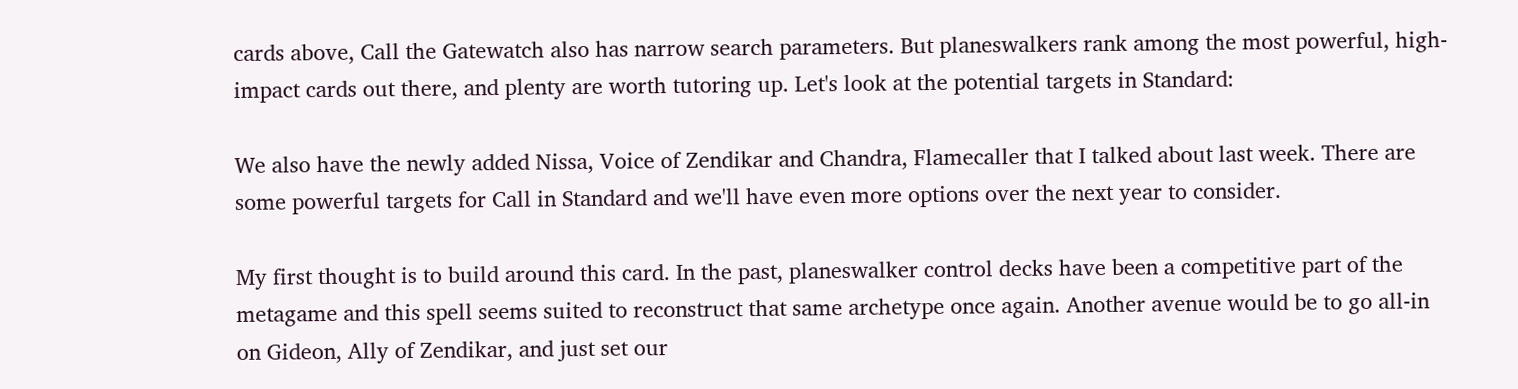cards above, Call the Gatewatch also has narrow search parameters. But planeswalkers rank among the most powerful, high-impact cards out there, and plenty are worth tutoring up. Let's look at the potential targets in Standard:

We also have the newly added Nissa, Voice of Zendikar and Chandra, Flamecaller that I talked about last week. There are some powerful targets for Call in Standard and we'll have even more options over the next year to consider.

My first thought is to build around this card. In the past, planeswalker control decks have been a competitive part of the metagame and this spell seems suited to reconstruct that same archetype once again. Another avenue would be to go all-in on Gideon, Ally of Zendikar, and just set our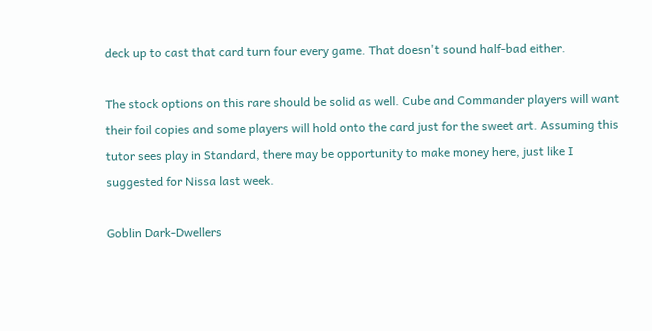deck up to cast that card turn four every game. That doesn't sound half-bad either.

The stock options on this rare should be solid as well. Cube and Commander players will want their foil copies and some players will hold onto the card just for the sweet art. Assuming this tutor sees play in Standard, there may be opportunity to make money here, just like I suggested for Nissa last week.

Goblin Dark-Dwellers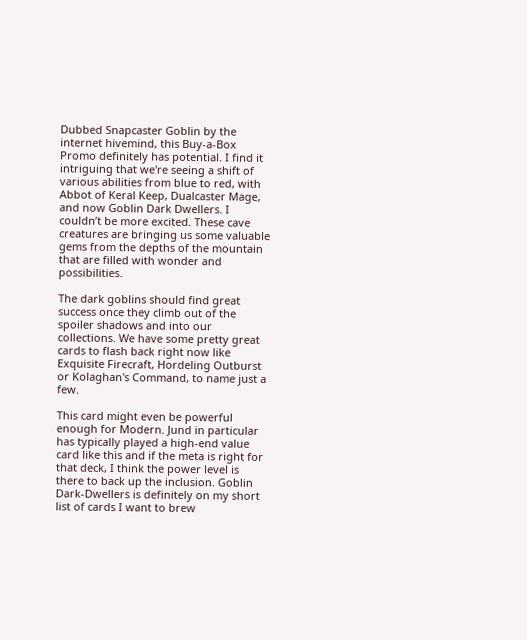Dubbed Snapcaster Goblin by the internet hivemind, this Buy-a-Box Promo definitely has potential. I find it intriguing that we're seeing a shift of various abilities from blue to red, with Abbot of Keral Keep, Dualcaster Mage, and now Goblin Dark Dwellers. I couldn’t be more excited. These cave creatures are bringing us some valuable gems from the depths of the mountain that are filled with wonder and possibilities.

The dark goblins should find great success once they climb out of the spoiler shadows and into our collections. We have some pretty great cards to flash back right now like Exquisite Firecraft, Hordeling Outburst or Kolaghan's Command, to name just a few.

This card might even be powerful enough for Modern. Jund in particular has typically played a high-end value card like this and if the meta is right for that deck, I think the power level is there to back up the inclusion. Goblin Dark-Dwellers is definitely on my short list of cards I want to brew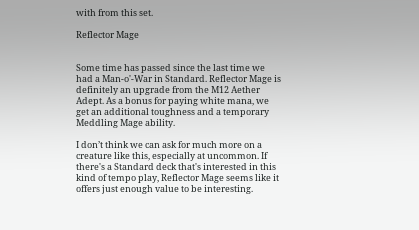with from this set.

Reflector Mage


Some time has passed since the last time we had a Man-o'-War in Standard. Reflector Mage is definitely an upgrade from the M12 Aether Adept. As a bonus for paying white mana, we get an additional toughness and a temporary Meddling Mage ability.

I don’t think we can ask for much more on a creature like this, especially at uncommon. If there's a Standard deck that's interested in this kind of tempo play, Reflector Mage seems like it offers just enough value to be interesting.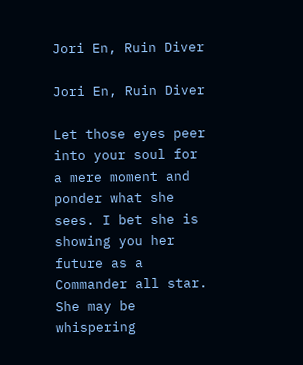Jori En, Ruin Diver

Jori En, Ruin Diver

Let those eyes peer into your soul for a mere moment and ponder what she sees. I bet she is showing you her future as a Commander all star. She may be whispering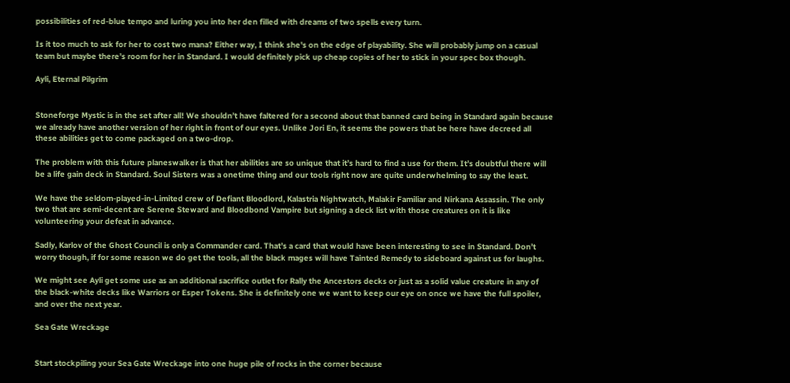possibilities of red-blue tempo and luring you into her den filled with dreams of two spells every turn.

Is it too much to ask for her to cost two mana? Either way, I think she's on the edge of playability. She will probably jump on a casual team but maybe there’s room for her in Standard. I would definitely pick up cheap copies of her to stick in your spec box though.

Ayli, Eternal Pilgrim


Stoneforge Mystic is in the set after all! We shouldn’t have faltered for a second about that banned card being in Standard again because we already have another version of her right in front of our eyes. Unlike Jori En, it seems the powers that be here have decreed all these abilities get to come packaged on a two-drop.

The problem with this future planeswalker is that her abilities are so unique that it’s hard to find a use for them. It’s doubtful there will be a life gain deck in Standard. Soul Sisters was a onetime thing and our tools right now are quite underwhelming to say the least.

We have the seldom-played-in-Limited crew of Defiant Bloodlord, Kalastria Nightwatch, Malakir Familiar and Nirkana Assassin. The only two that are semi-decent are Serene Steward and Bloodbond Vampire but signing a deck list with those creatures on it is like volunteering your defeat in advance.

Sadly, Karlov of the Ghost Council is only a Commander card. That’s a card that would have been interesting to see in Standard. Don’t worry though, if for some reason we do get the tools, all the black mages will have Tainted Remedy to sideboard against us for laughs.

We might see Ayli get some use as an additional sacrifice outlet for Rally the Ancestors decks or just as a solid value creature in any of the black-white decks like Warriors or Esper Tokens. She is definitely one we want to keep our eye on once we have the full spoiler, and over the next year.

Sea Gate Wreckage


Start stockpiling your Sea Gate Wreckage into one huge pile of rocks in the corner because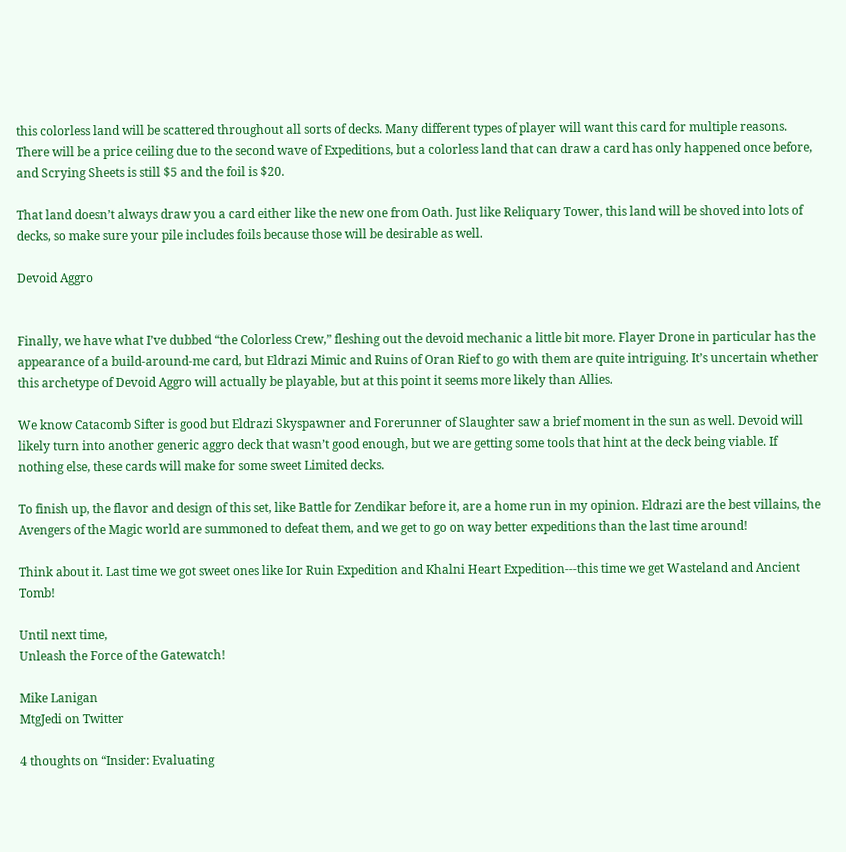this colorless land will be scattered throughout all sorts of decks. Many different types of player will want this card for multiple reasons. There will be a price ceiling due to the second wave of Expeditions, but a colorless land that can draw a card has only happened once before, and Scrying Sheets is still $5 and the foil is $20.

That land doesn’t always draw you a card either like the new one from Oath. Just like Reliquary Tower, this land will be shoved into lots of decks, so make sure your pile includes foils because those will be desirable as well.

Devoid Aggro


Finally, we have what I’ve dubbed “the Colorless Crew,” fleshing out the devoid mechanic a little bit more. Flayer Drone in particular has the appearance of a build-around-me card, but Eldrazi Mimic and Ruins of Oran Rief to go with them are quite intriguing. It’s uncertain whether this archetype of Devoid Aggro will actually be playable, but at this point it seems more likely than Allies.

We know Catacomb Sifter is good but Eldrazi Skyspawner and Forerunner of Slaughter saw a brief moment in the sun as well. Devoid will likely turn into another generic aggro deck that wasn’t good enough, but we are getting some tools that hint at the deck being viable. If nothing else, these cards will make for some sweet Limited decks.

To finish up, the flavor and design of this set, like Battle for Zendikar before it, are a home run in my opinion. Eldrazi are the best villains, the Avengers of the Magic world are summoned to defeat them, and we get to go on way better expeditions than the last time around!

Think about it. Last time we got sweet ones like Ior Ruin Expedition and Khalni Heart Expedition---this time we get Wasteland and Ancient Tomb!

Until next time,
Unleash the Force of the Gatewatch!

Mike Lanigan
MtgJedi on Twitter

4 thoughts on “Insider: Evaluating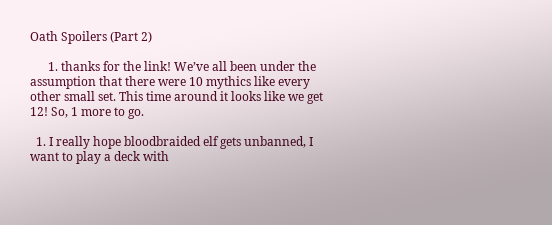Oath Spoilers (Part 2)

      1. thanks for the link! We’ve all been under the assumption that there were 10 mythics like every other small set. This time around it looks like we get 12! So, 1 more to go.

  1. I really hope bloodbraided elf gets unbanned, I want to play a deck with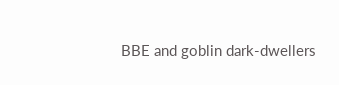BBE and goblin dark-dwellers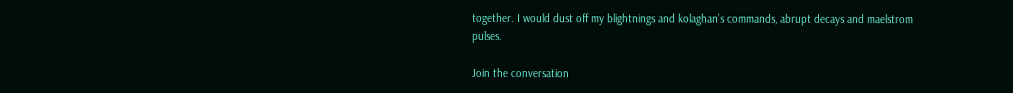together. I would dust off my blightnings and kolaghan’s commands, abrupt decays and maelstrom pulses.

Join the conversation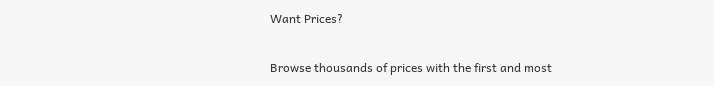Want Prices?

Browse thousands of prices with the first and most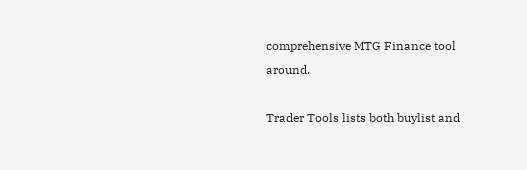comprehensive MTG Finance tool around.

Trader Tools lists both buylist and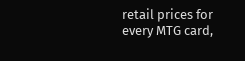retail prices for every MTG card,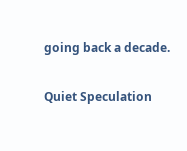going back a decade.

Quiet Speculation